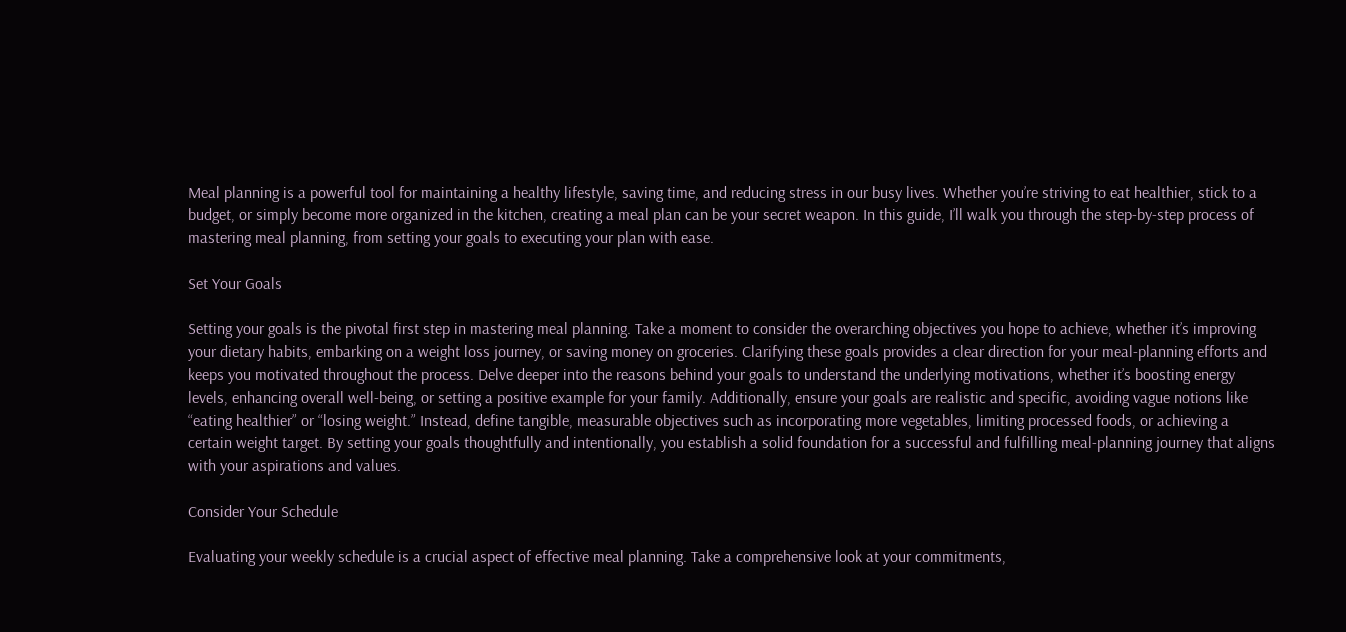Meal planning is a powerful tool for maintaining a healthy lifestyle, saving time, and reducing stress in our busy lives. Whether you’re striving to eat healthier, stick to a budget, or simply become more organized in the kitchen, creating a meal plan can be your secret weapon. In this guide, I’ll walk you through the step-by-step process of mastering meal planning, from setting your goals to executing your plan with ease.

Set Your Goals

Setting your goals is the pivotal first step in mastering meal planning. Take a moment to consider the overarching objectives you hope to achieve, whether it’s improving your dietary habits, embarking on a weight loss journey, or saving money on groceries. Clarifying these goals provides a clear direction for your meal-planning efforts and keeps you motivated throughout the process. Delve deeper into the reasons behind your goals to understand the underlying motivations, whether it’s boosting energy levels, enhancing overall well-being, or setting a positive example for your family. Additionally, ensure your goals are realistic and specific, avoiding vague notions like “eating healthier” or “losing weight.” Instead, define tangible, measurable objectives such as incorporating more vegetables, limiting processed foods, or achieving a certain weight target. By setting your goals thoughtfully and intentionally, you establish a solid foundation for a successful and fulfilling meal-planning journey that aligns with your aspirations and values.

Consider Your Schedule

Evaluating your weekly schedule is a crucial aspect of effective meal planning. Take a comprehensive look at your commitments,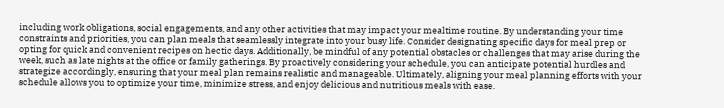including work obligations, social engagements, and any other activities that may impact your mealtime routine. By understanding your time constraints and priorities, you can plan meals that seamlessly integrate into your busy life. Consider designating specific days for meal prep or opting for quick and convenient recipes on hectic days. Additionally, be mindful of any potential obstacles or challenges that may arise during the week, such as late nights at the office or family gatherings. By proactively considering your schedule, you can anticipate potential hurdles and strategize accordingly, ensuring that your meal plan remains realistic and manageable. Ultimately, aligning your meal planning efforts with your schedule allows you to optimize your time, minimize stress, and enjoy delicious and nutritious meals with ease.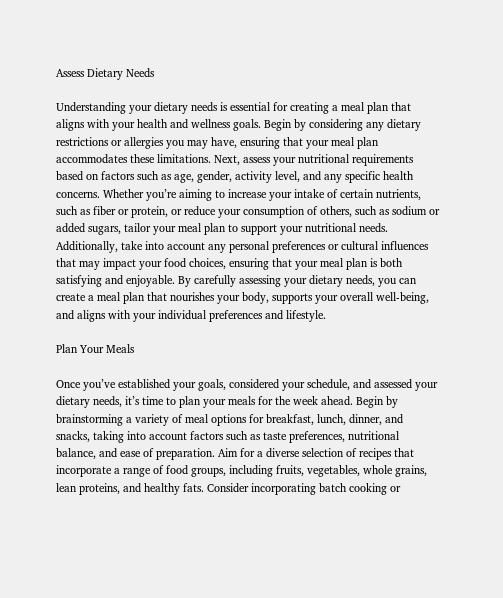Assess Dietary Needs

Understanding your dietary needs is essential for creating a meal plan that aligns with your health and wellness goals. Begin by considering any dietary restrictions or allergies you may have, ensuring that your meal plan accommodates these limitations. Next, assess your nutritional requirements based on factors such as age, gender, activity level, and any specific health concerns. Whether you’re aiming to increase your intake of certain nutrients, such as fiber or protein, or reduce your consumption of others, such as sodium or added sugars, tailor your meal plan to support your nutritional needs. Additionally, take into account any personal preferences or cultural influences that may impact your food choices, ensuring that your meal plan is both satisfying and enjoyable. By carefully assessing your dietary needs, you can create a meal plan that nourishes your body, supports your overall well-being, and aligns with your individual preferences and lifestyle.

Plan Your Meals

Once you’ve established your goals, considered your schedule, and assessed your dietary needs, it’s time to plan your meals for the week ahead. Begin by brainstorming a variety of meal options for breakfast, lunch, dinner, and snacks, taking into account factors such as taste preferences, nutritional balance, and ease of preparation. Aim for a diverse selection of recipes that incorporate a range of food groups, including fruits, vegetables, whole grains, lean proteins, and healthy fats. Consider incorporating batch cooking or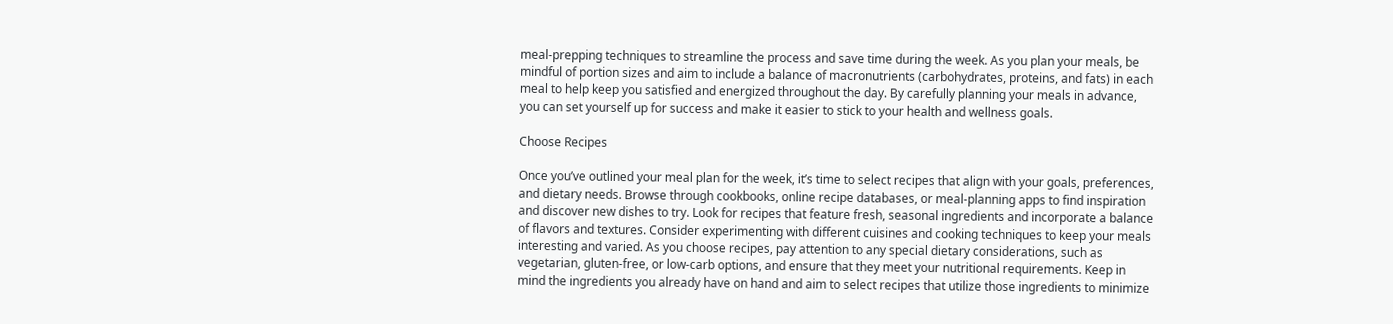meal-prepping techniques to streamline the process and save time during the week. As you plan your meals, be mindful of portion sizes and aim to include a balance of macronutrients (carbohydrates, proteins, and fats) in each meal to help keep you satisfied and energized throughout the day. By carefully planning your meals in advance, you can set yourself up for success and make it easier to stick to your health and wellness goals.

Choose Recipes

Once you’ve outlined your meal plan for the week, it’s time to select recipes that align with your goals, preferences, and dietary needs. Browse through cookbooks, online recipe databases, or meal-planning apps to find inspiration and discover new dishes to try. Look for recipes that feature fresh, seasonal ingredients and incorporate a balance of flavors and textures. Consider experimenting with different cuisines and cooking techniques to keep your meals interesting and varied. As you choose recipes, pay attention to any special dietary considerations, such as vegetarian, gluten-free, or low-carb options, and ensure that they meet your nutritional requirements. Keep in mind the ingredients you already have on hand and aim to select recipes that utilize those ingredients to minimize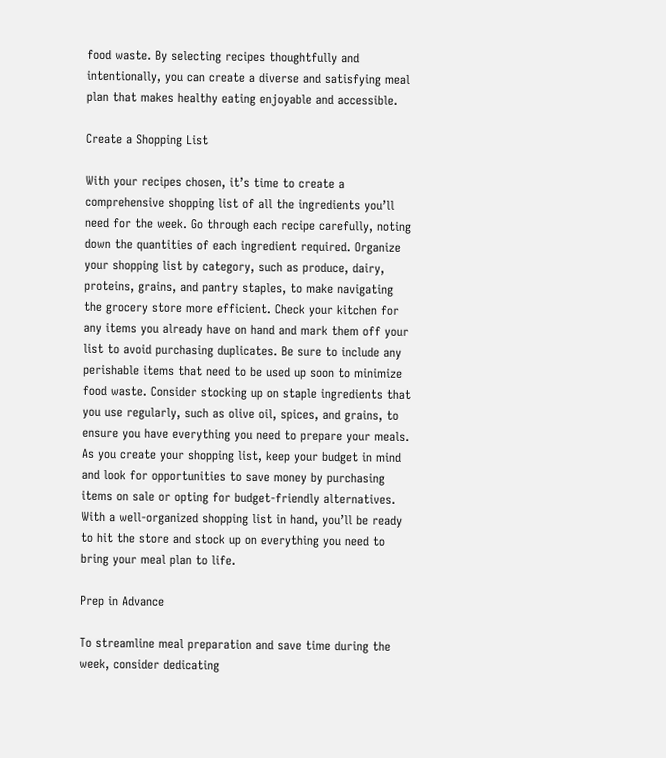food waste. By selecting recipes thoughtfully and intentionally, you can create a diverse and satisfying meal plan that makes healthy eating enjoyable and accessible.

Create a Shopping List

With your recipes chosen, it’s time to create a comprehensive shopping list of all the ingredients you’ll need for the week. Go through each recipe carefully, noting down the quantities of each ingredient required. Organize your shopping list by category, such as produce, dairy, proteins, grains, and pantry staples, to make navigating the grocery store more efficient. Check your kitchen for any items you already have on hand and mark them off your list to avoid purchasing duplicates. Be sure to include any perishable items that need to be used up soon to minimize food waste. Consider stocking up on staple ingredients that you use regularly, such as olive oil, spices, and grains, to ensure you have everything you need to prepare your meals. As you create your shopping list, keep your budget in mind and look for opportunities to save money by purchasing items on sale or opting for budget-friendly alternatives. With a well-organized shopping list in hand, you’ll be ready to hit the store and stock up on everything you need to bring your meal plan to life.

Prep in Advance

To streamline meal preparation and save time during the week, consider dedicating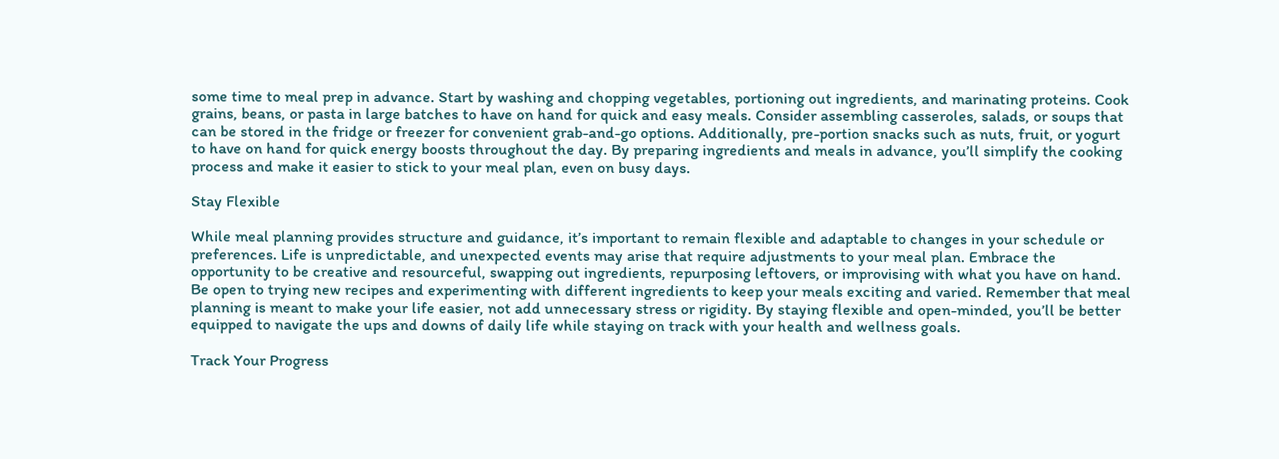some time to meal prep in advance. Start by washing and chopping vegetables, portioning out ingredients, and marinating proteins. Cook grains, beans, or pasta in large batches to have on hand for quick and easy meals. Consider assembling casseroles, salads, or soups that can be stored in the fridge or freezer for convenient grab-and-go options. Additionally, pre-portion snacks such as nuts, fruit, or yogurt to have on hand for quick energy boosts throughout the day. By preparing ingredients and meals in advance, you’ll simplify the cooking process and make it easier to stick to your meal plan, even on busy days.

Stay Flexible

While meal planning provides structure and guidance, it’s important to remain flexible and adaptable to changes in your schedule or preferences. Life is unpredictable, and unexpected events may arise that require adjustments to your meal plan. Embrace the opportunity to be creative and resourceful, swapping out ingredients, repurposing leftovers, or improvising with what you have on hand. Be open to trying new recipes and experimenting with different ingredients to keep your meals exciting and varied. Remember that meal planning is meant to make your life easier, not add unnecessary stress or rigidity. By staying flexible and open-minded, you’ll be better equipped to navigate the ups and downs of daily life while staying on track with your health and wellness goals.

Track Your Progress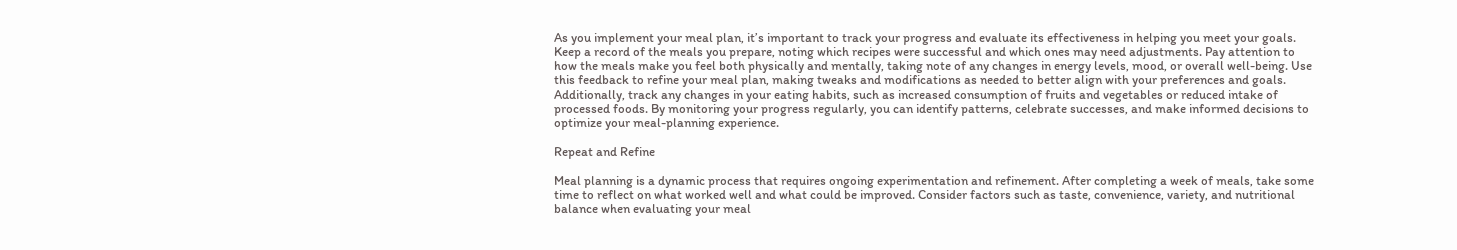As you implement your meal plan, it’s important to track your progress and evaluate its effectiveness in helping you meet your goals. Keep a record of the meals you prepare, noting which recipes were successful and which ones may need adjustments. Pay attention to how the meals make you feel both physically and mentally, taking note of any changes in energy levels, mood, or overall well-being. Use this feedback to refine your meal plan, making tweaks and modifications as needed to better align with your preferences and goals. Additionally, track any changes in your eating habits, such as increased consumption of fruits and vegetables or reduced intake of processed foods. By monitoring your progress regularly, you can identify patterns, celebrate successes, and make informed decisions to optimize your meal-planning experience.

Repeat and Refine

Meal planning is a dynamic process that requires ongoing experimentation and refinement. After completing a week of meals, take some time to reflect on what worked well and what could be improved. Consider factors such as taste, convenience, variety, and nutritional balance when evaluating your meal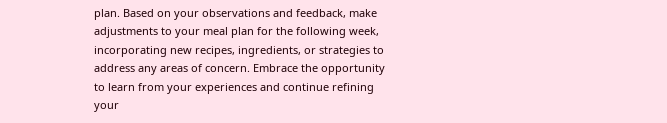plan. Based on your observations and feedback, make adjustments to your meal plan for the following week, incorporating new recipes, ingredients, or strategies to address any areas of concern. Embrace the opportunity to learn from your experiences and continue refining your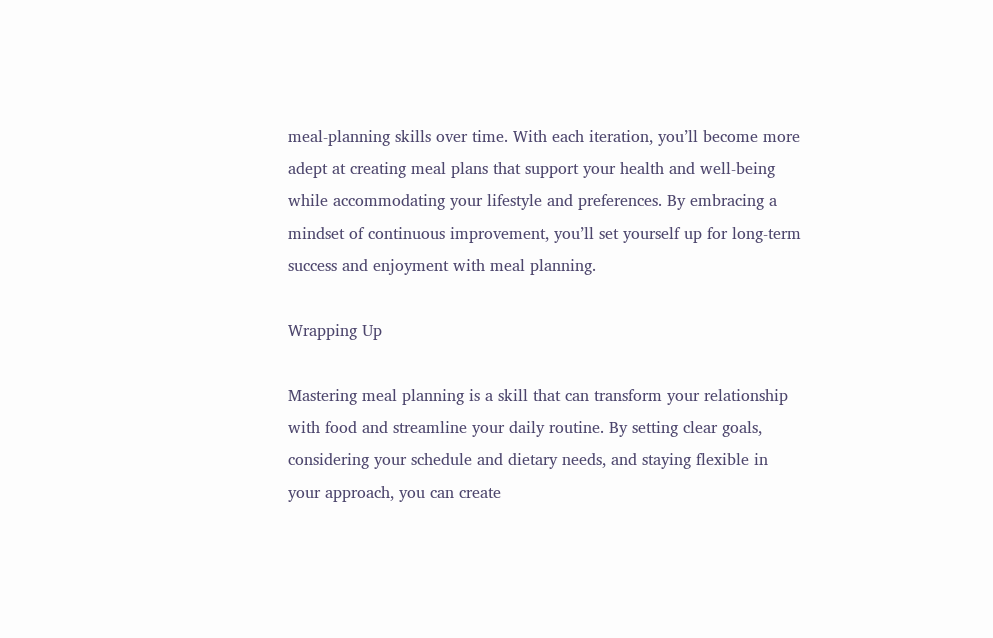meal-planning skills over time. With each iteration, you’ll become more adept at creating meal plans that support your health and well-being while accommodating your lifestyle and preferences. By embracing a mindset of continuous improvement, you’ll set yourself up for long-term success and enjoyment with meal planning.

Wrapping Up

Mastering meal planning is a skill that can transform your relationship with food and streamline your daily routine. By setting clear goals, considering your schedule and dietary needs, and staying flexible in your approach, you can create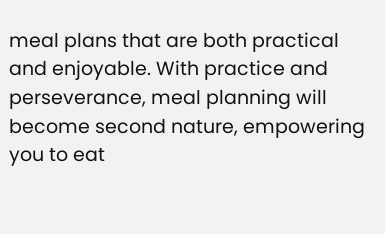meal plans that are both practical and enjoyable. With practice and perseverance, meal planning will become second nature, empowering you to eat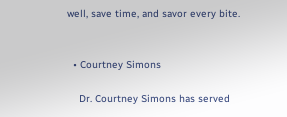well, save time, and savor every bite.


  • Courtney Simons

    Dr. Courtney Simons has served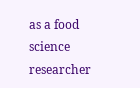as a food science researcher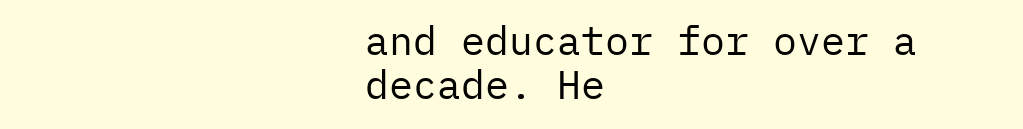and educator for over a decade. He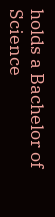holds a Bachelor of Science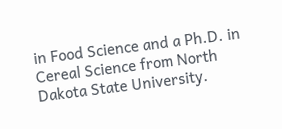in Food Science and a Ph.D. in Cereal Science from North Dakota State University.